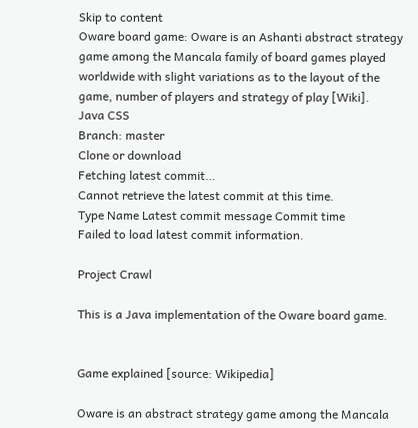Skip to content
Oware board game: Oware is an Ashanti abstract strategy game among the Mancala family of board games played worldwide with slight variations as to the layout of the game, number of players and strategy of play [Wiki].
Java CSS
Branch: master
Clone or download
Fetching latest commit…
Cannot retrieve the latest commit at this time.
Type Name Latest commit message Commit time
Failed to load latest commit information.

Project Crawl

This is a Java implementation of the Oware board game.


Game explained [source: Wikipedia]

Oware is an abstract strategy game among the Mancala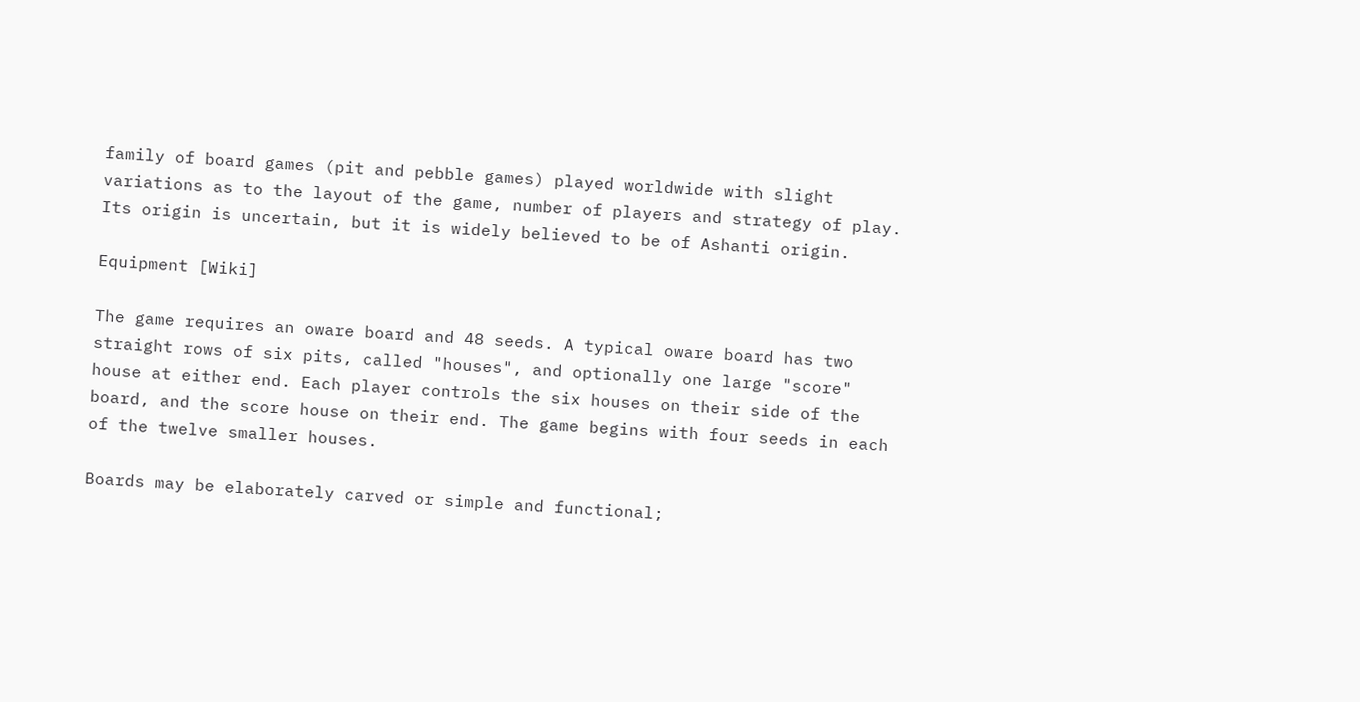family of board games (pit and pebble games) played worldwide with slight variations as to the layout of the game, number of players and strategy of play. Its origin is uncertain, but it is widely believed to be of Ashanti origin.

Equipment [Wiki]

The game requires an oware board and 48 seeds. A typical oware board has two straight rows of six pits, called "houses", and optionally one large "score" house at either end. Each player controls the six houses on their side of the board, and the score house on their end. The game begins with four seeds in each of the twelve smaller houses.

Boards may be elaborately carved or simple and functional;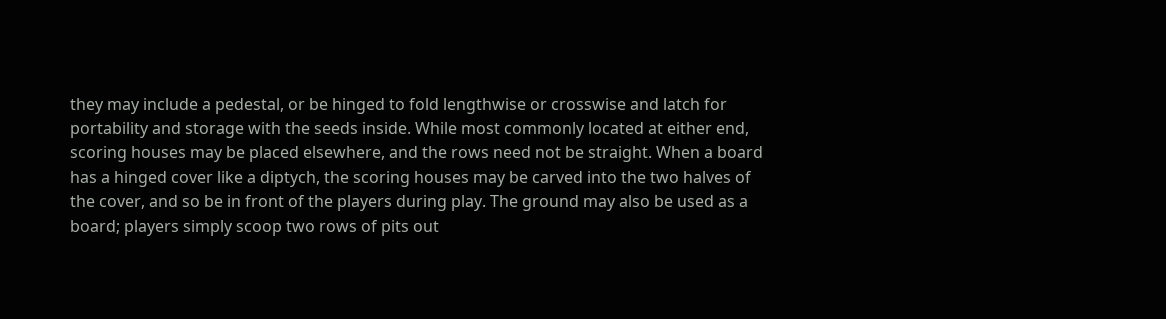they may include a pedestal, or be hinged to fold lengthwise or crosswise and latch for portability and storage with the seeds inside. While most commonly located at either end, scoring houses may be placed elsewhere, and the rows need not be straight. When a board has a hinged cover like a diptych, the scoring houses may be carved into the two halves of the cover, and so be in front of the players during play. The ground may also be used as a board; players simply scoop two rows of pits out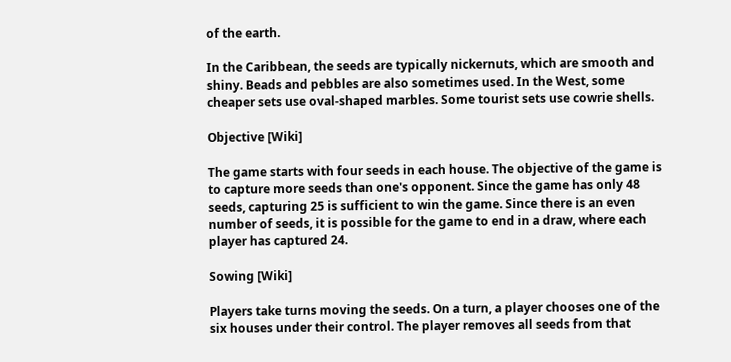of the earth.

In the Caribbean, the seeds are typically nickernuts, which are smooth and shiny. Beads and pebbles are also sometimes used. In the West, some cheaper sets use oval-shaped marbles. Some tourist sets use cowrie shells.

Objective [Wiki]

The game starts with four seeds in each house. The objective of the game is to capture more seeds than one's opponent. Since the game has only 48 seeds, capturing 25 is sufficient to win the game. Since there is an even number of seeds, it is possible for the game to end in a draw, where each player has captured 24.

Sowing [Wiki]

Players take turns moving the seeds. On a turn, a player chooses one of the six houses under their control. The player removes all seeds from that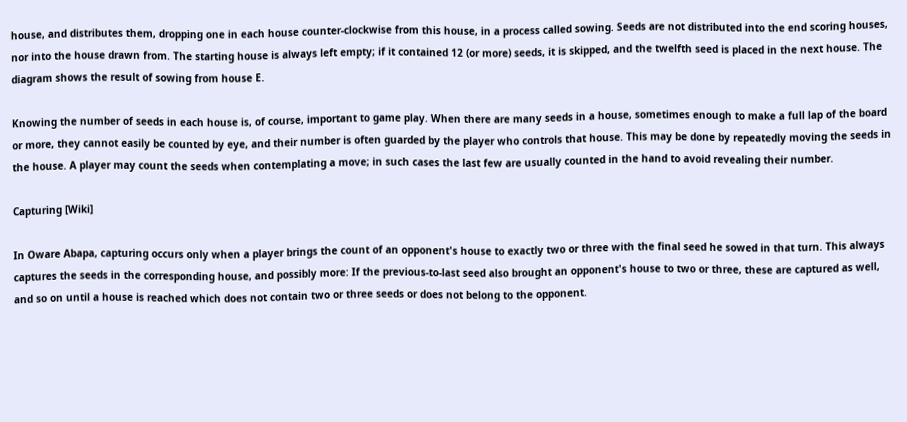house, and distributes them, dropping one in each house counter-clockwise from this house, in a process called sowing. Seeds are not distributed into the end scoring houses, nor into the house drawn from. The starting house is always left empty; if it contained 12 (or more) seeds, it is skipped, and the twelfth seed is placed in the next house. The diagram shows the result of sowing from house E.

Knowing the number of seeds in each house is, of course, important to game play. When there are many seeds in a house, sometimes enough to make a full lap of the board or more, they cannot easily be counted by eye, and their number is often guarded by the player who controls that house. This may be done by repeatedly moving the seeds in the house. A player may count the seeds when contemplating a move; in such cases the last few are usually counted in the hand to avoid revealing their number.

Capturing [Wiki]

In Oware Abapa, capturing occurs only when a player brings the count of an opponent's house to exactly two or three with the final seed he sowed in that turn. This always captures the seeds in the corresponding house, and possibly more: If the previous-to-last seed also brought an opponent's house to two or three, these are captured as well, and so on until a house is reached which does not contain two or three seeds or does not belong to the opponent.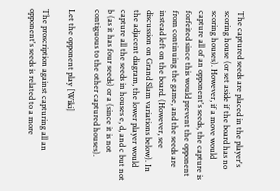The captured seeds are placed in the player's scoring house (or set aside if the board has no scoring houses). However, if a move would capture all of an opponent's seeds, the capture is forfeited since this would prevent the opponent from continuing the game, and the seeds are instead left on the board. (However, see discussion on Grand Slam variations below). In the adjacent diagram, the lower player would capture all the seeds in houses e, d, and c but not b (as it has four seeds) or a (since it is not contiguous to the other captured houses).

Let the opponent play [Wiki]

The proscription against capturing all an opponent's seeds is related to a more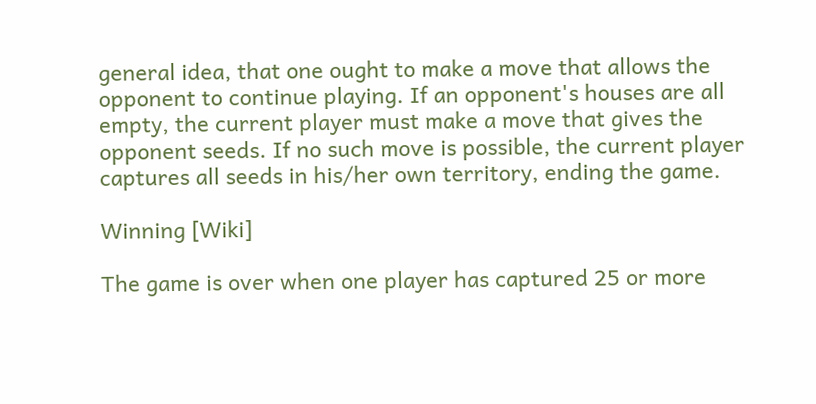general idea, that one ought to make a move that allows the opponent to continue playing. If an opponent's houses are all empty, the current player must make a move that gives the opponent seeds. If no such move is possible, the current player captures all seeds in his/her own territory, ending the game.

Winning [Wiki]

The game is over when one player has captured 25 or more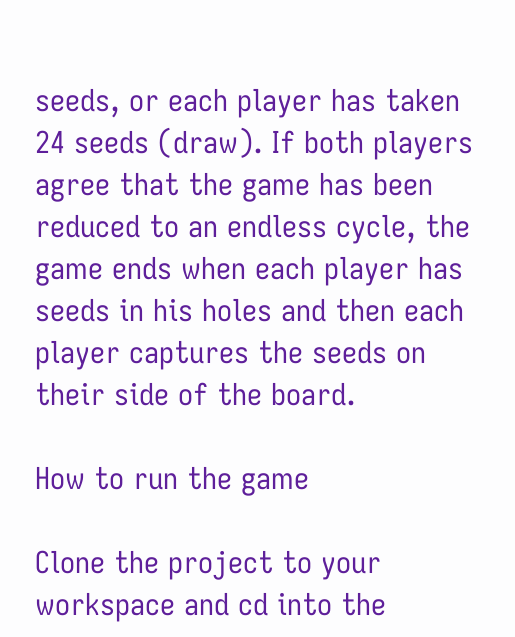seeds, or each player has taken 24 seeds (draw). If both players agree that the game has been reduced to an endless cycle, the game ends when each player has seeds in his holes and then each player captures the seeds on their side of the board.

How to run the game

Clone the project to your workspace and cd into the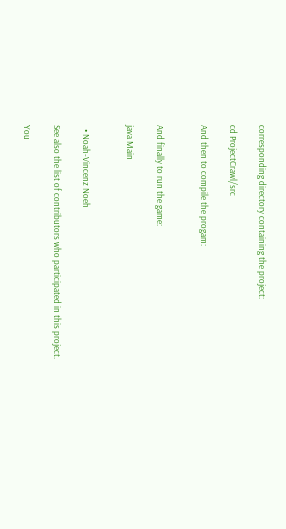corresponding directory containing the project:

cd ProjectCrawl/src

And then to compile the progam:


And finally to run the game:

java Main


  • Noah-Vincenz Noeh

See also the list of contributors who participated in this project.

You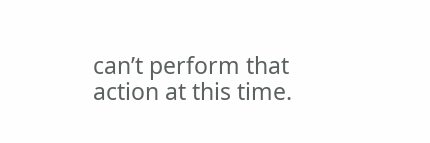can’t perform that action at this time.